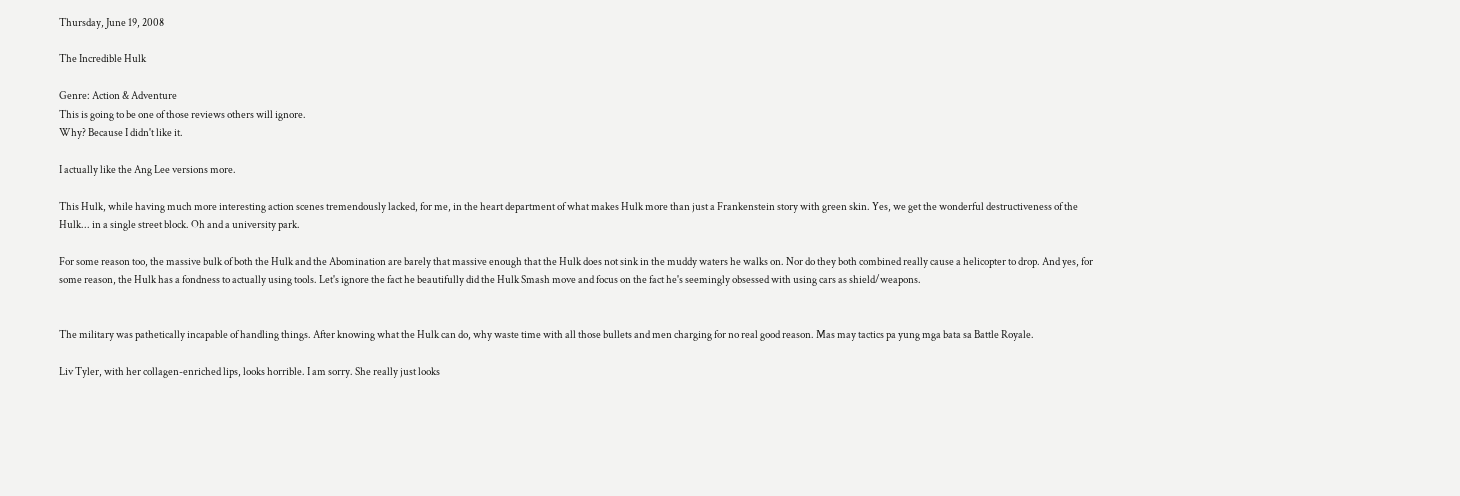Thursday, June 19, 2008

The Incredible Hulk

Genre: Action & Adventure
This is going to be one of those reviews others will ignore.
Why? Because I didn't like it.

I actually like the Ang Lee versions more.

This Hulk, while having much more interesting action scenes tremendously lacked, for me, in the heart department of what makes Hulk more than just a Frankenstein story with green skin. Yes, we get the wonderful destructiveness of the Hulk... in a single street block. Oh and a university park.

For some reason too, the massive bulk of both the Hulk and the Abomination are barely that massive enough that the Hulk does not sink in the muddy waters he walks on. Nor do they both combined really cause a helicopter to drop. And yes, for some reason, the Hulk has a fondness to actually using tools. Let's ignore the fact he beautifully did the Hulk Smash move and focus on the fact he's seemingly obsessed with using cars as shield/weapons.


The military was pathetically incapable of handling things. After knowing what the Hulk can do, why waste time with all those bullets and men charging for no real good reason. Mas may tactics pa yung mga bata sa Battle Royale.

Liv Tyler, with her collagen-enriched lips, looks horrible. I am sorry. She really just looks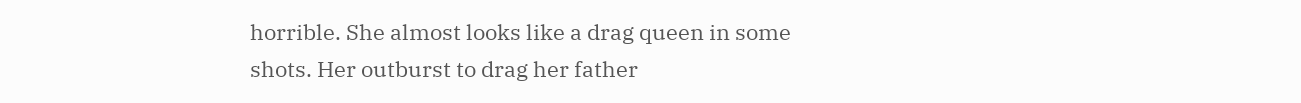horrible. She almost looks like a drag queen in some shots. Her outburst to drag her father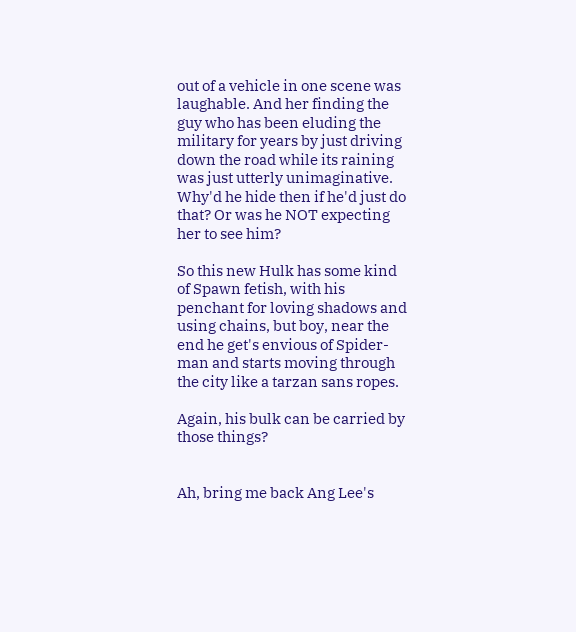out of a vehicle in one scene was laughable. And her finding the guy who has been eluding the military for years by just driving down the road while its raining was just utterly unimaginative. Why'd he hide then if he'd just do that? Or was he NOT expecting her to see him?

So this new Hulk has some kind of Spawn fetish, with his penchant for loving shadows and using chains, but boy, near the end he get's envious of Spider-man and starts moving through the city like a tarzan sans ropes.

Again, his bulk can be carried by those things?


Ah, bring me back Ang Lee's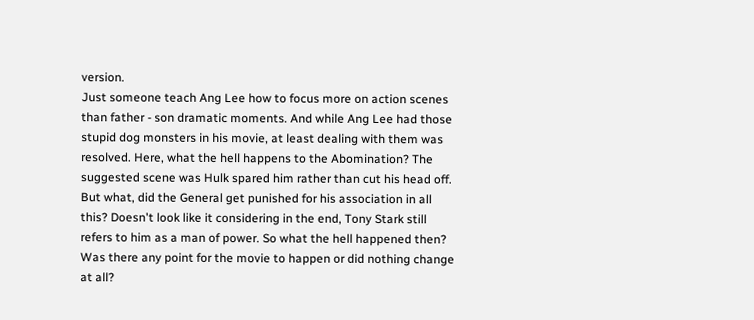version.
Just someone teach Ang Lee how to focus more on action scenes than father - son dramatic moments. And while Ang Lee had those stupid dog monsters in his movie, at least dealing with them was resolved. Here, what the hell happens to the Abomination? The suggested scene was Hulk spared him rather than cut his head off. But what, did the General get punished for his association in all this? Doesn't look like it considering in the end, Tony Stark still refers to him as a man of power. So what the hell happened then? Was there any point for the movie to happen or did nothing change at all?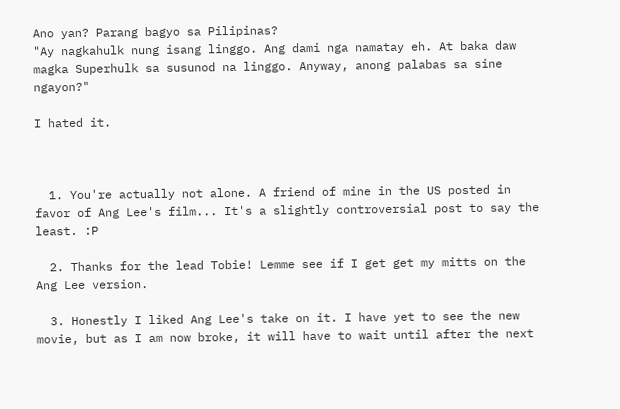Ano yan? Parang bagyo sa Pilipinas?
"Ay nagkahulk nung isang linggo. Ang dami nga namatay eh. At baka daw magka Superhulk sa susunod na linggo. Anyway, anong palabas sa sine ngayon?"

I hated it.



  1. You're actually not alone. A friend of mine in the US posted in favor of Ang Lee's film... It's a slightly controversial post to say the least. :P

  2. Thanks for the lead Tobie! Lemme see if I get get my mitts on the Ang Lee version.

  3. Honestly I liked Ang Lee's take on it. I have yet to see the new movie, but as I am now broke, it will have to wait until after the next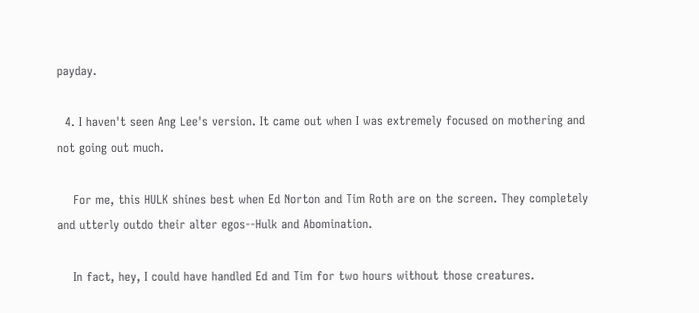payday.

  4. I haven't seen Ang Lee's version. It came out when I was extremely focused on mothering and not going out much.

    For me, this HULK shines best when Ed Norton and Tim Roth are on the screen. They completely and utterly outdo their alter egos--Hulk and Abomination.

    In fact, hey, I could have handled Ed and Tim for two hours without those creatures.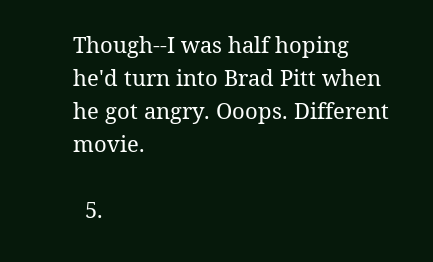Though--I was half hoping he'd turn into Brad Pitt when he got angry. Ooops. Different movie.

  5.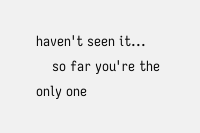haven't seen it...
    so far you're the only one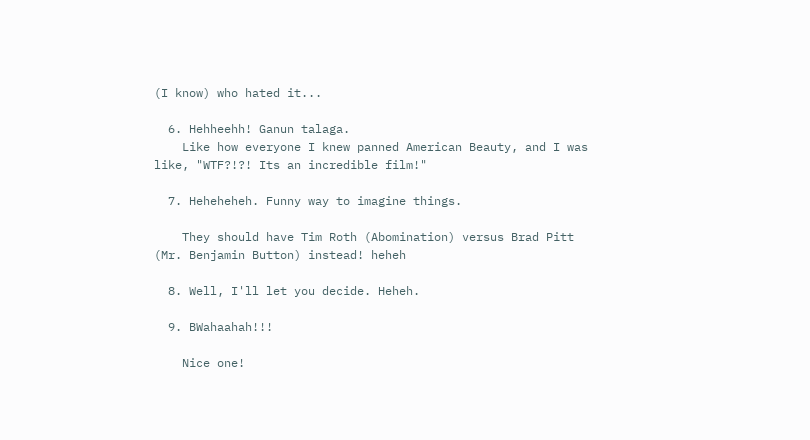(I know) who hated it...

  6. Hehheehh! Ganun talaga.
    Like how everyone I knew panned American Beauty, and I was like, "WTF?!?! Its an incredible film!"

  7. Heheheheh. Funny way to imagine things.

    They should have Tim Roth (Abomination) versus Brad Pitt (Mr. Benjamin Button) instead! heheh

  8. Well, I'll let you decide. Heheh.

  9. BWahaahah!!!

    Nice one!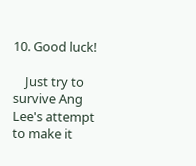10. Good luck!

    Just try to survive Ang Lee's attempt to make it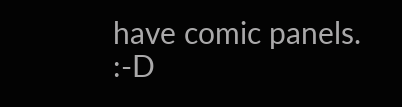have comic panels. :-D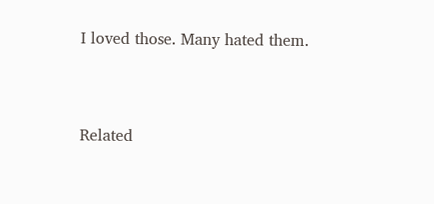I loved those. Many hated them.



Related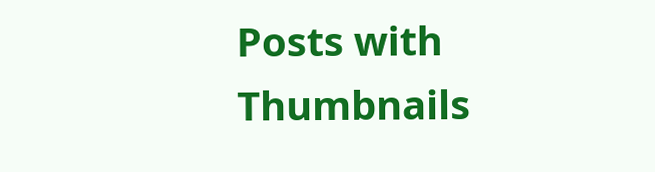Posts with Thumbnails